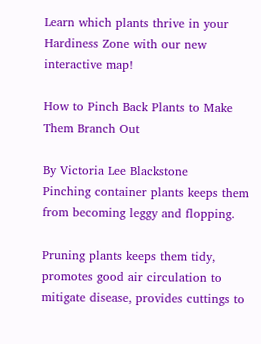Learn which plants thrive in your Hardiness Zone with our new interactive map!

How to Pinch Back Plants to Make Them Branch Out

By Victoria Lee Blackstone
Pinching container plants keeps them from becoming leggy and flopping.

Pruning plants keeps them tidy, promotes good air circulation to mitigate disease, provides cuttings to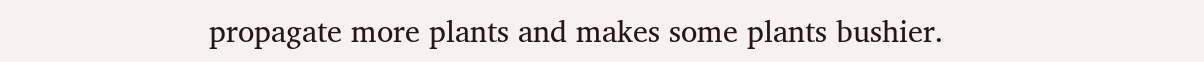propagate more plants and makes some plants bushier.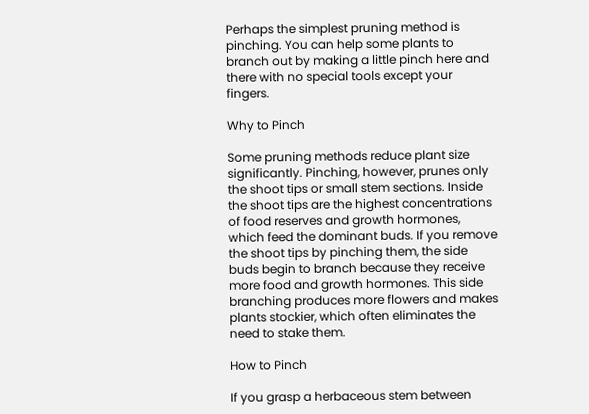Perhaps the simplest pruning method is pinching. You can help some plants to branch out by making a little pinch here and there with no special tools except your fingers.

Why to Pinch

Some pruning methods reduce plant size significantly. Pinching, however, prunes only the shoot tips or small stem sections. Inside the shoot tips are the highest concentrations of food reserves and growth hormones, which feed the dominant buds. If you remove the shoot tips by pinching them, the side buds begin to branch because they receive more food and growth hormones. This side branching produces more flowers and makes plants stockier, which often eliminates the need to stake them.

How to Pinch

If you grasp a herbaceous stem between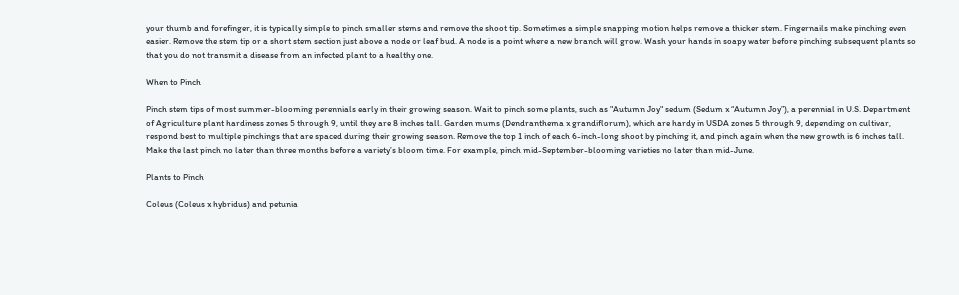your thumb and forefinger, it is typically simple to pinch smaller stems and remove the shoot tip. Sometimes a simple snapping motion helps remove a thicker stem. Fingernails make pinching even easier. Remove the stem tip or a short stem section just above a node or leaf bud. A node is a point where a new branch will grow. Wash your hands in soapy water before pinching subsequent plants so that you do not transmit a disease from an infected plant to a healthy one.

When to Pinch

Pinch stem tips of most summer-blooming perennials early in their growing season. Wait to pinch some plants, such as "Autumn Joy" sedum (Sedum x “Autumn Joy”), a perennial in U.S. Department of Agriculture plant hardiness zones 5 through 9, until they are 8 inches tall. Garden mums (Dendranthema x grandiflorum), which are hardy in USDA zones 5 through 9, depending on cultivar, respond best to multiple pinchings that are spaced during their growing season. Remove the top 1 inch of each 6-inch-long shoot by pinching it, and pinch again when the new growth is 6 inches tall. Make the last pinch no later than three months before a variety’s bloom time. For example, pinch mid-September-blooming varieties no later than mid-June.

Plants to Pinch

Coleus (Coleus x hybridus) and petunia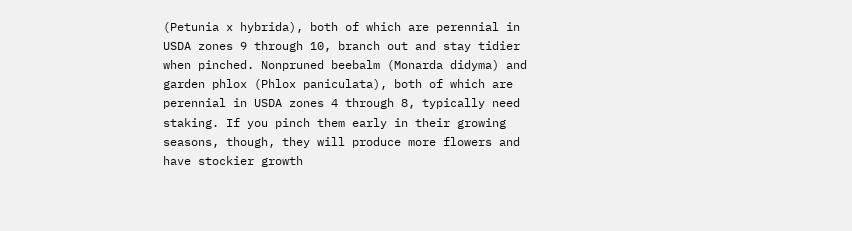(Petunia x hybrida), both of which are perennial in USDA zones 9 through 10, branch out and stay tidier when pinched. Nonpruned beebalm (Monarda didyma) and garden phlox (Phlox paniculata), both of which are perennial in USDA zones 4 through 8, typically need staking. If you pinch them early in their growing seasons, though, they will produce more flowers and have stockier growth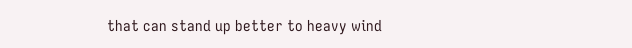that can stand up better to heavy wind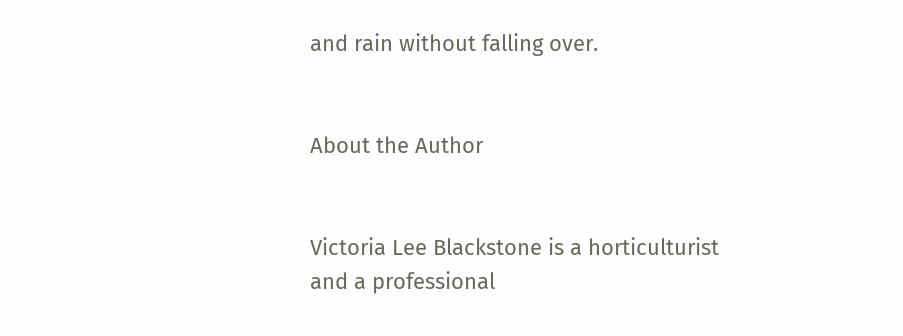and rain without falling over.


About the Author


Victoria Lee Blackstone is a horticulturist and a professional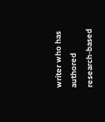writer who has authored research-based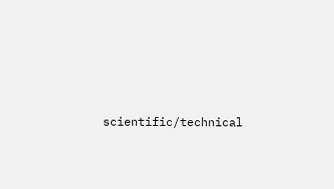scientific/technical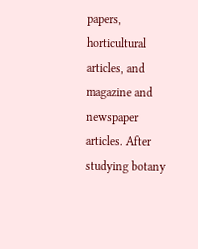papers, horticultural articles, and magazine and newspaper articles. After studying botany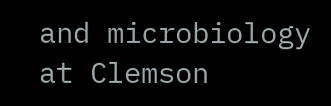and microbiology at Clemson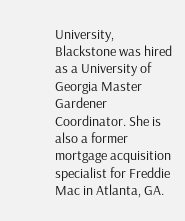University, Blackstone was hired as a University of Georgia Master Gardener Coordinator. She is also a former mortgage acquisition specialist for Freddie Mac in Atlanta, GA.